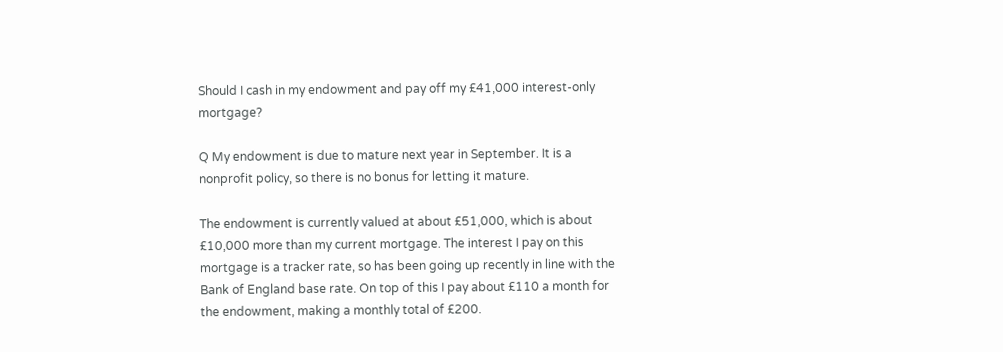Should I cash in my endowment and pay off my £41,000 interest-only mortgage?

Q My endowment is due to mature next year in September. It is a nonprofit policy, so there is no bonus for letting it mature.

The endowment is currently valued at about £51,000, which is about £10,000 more than my current mortgage. The interest I pay on this mortgage is a tracker rate, so has been going up recently in line with the Bank of England base rate. On top of this I pay about £110 a month for the endowment, making a monthly total of £200.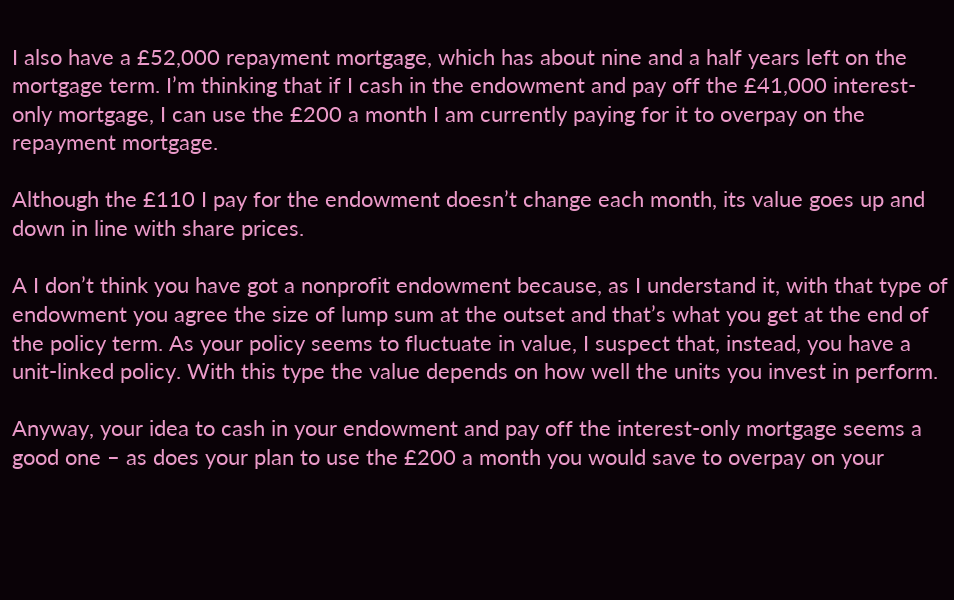I also have a £52,000 repayment mortgage, which has about nine and a half years left on the mortgage term. I’m thinking that if I cash in the endowment and pay off the £41,000 interest-only mortgage, I can use the £200 a month I am currently paying for it to overpay on the repayment mortgage.

Although the £110 I pay for the endowment doesn’t change each month, its value goes up and down in line with share prices.

A I don’t think you have got a nonprofit endowment because, as I understand it, with that type of endowment you agree the size of lump sum at the outset and that’s what you get at the end of the policy term. As your policy seems to fluctuate in value, I suspect that, instead, you have a unit-linked policy. With this type the value depends on how well the units you invest in perform.

Anyway, your idea to cash in your endowment and pay off the interest-only mortgage seems a good one – as does your plan to use the £200 a month you would save to overpay on your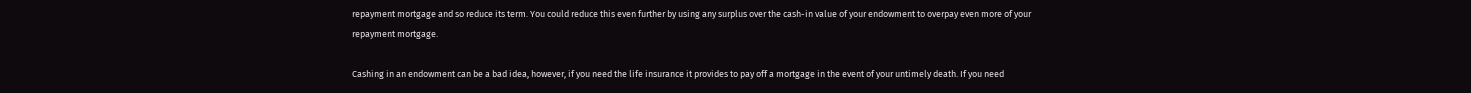repayment mortgage and so reduce its term. You could reduce this even further by using any surplus over the cash-in value of your endowment to overpay even more of your repayment mortgage.

Cashing in an endowment can be a bad idea, however, if you need the life insurance it provides to pay off a mortgage in the event of your untimely death. If you need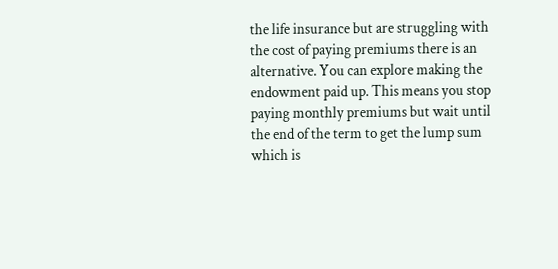the life insurance but are struggling with the cost of paying premiums there is an alternative. You can explore making the endowment paid up. This means you stop paying monthly premiums but wait until the end of the term to get the lump sum which is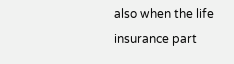also when the life insurance part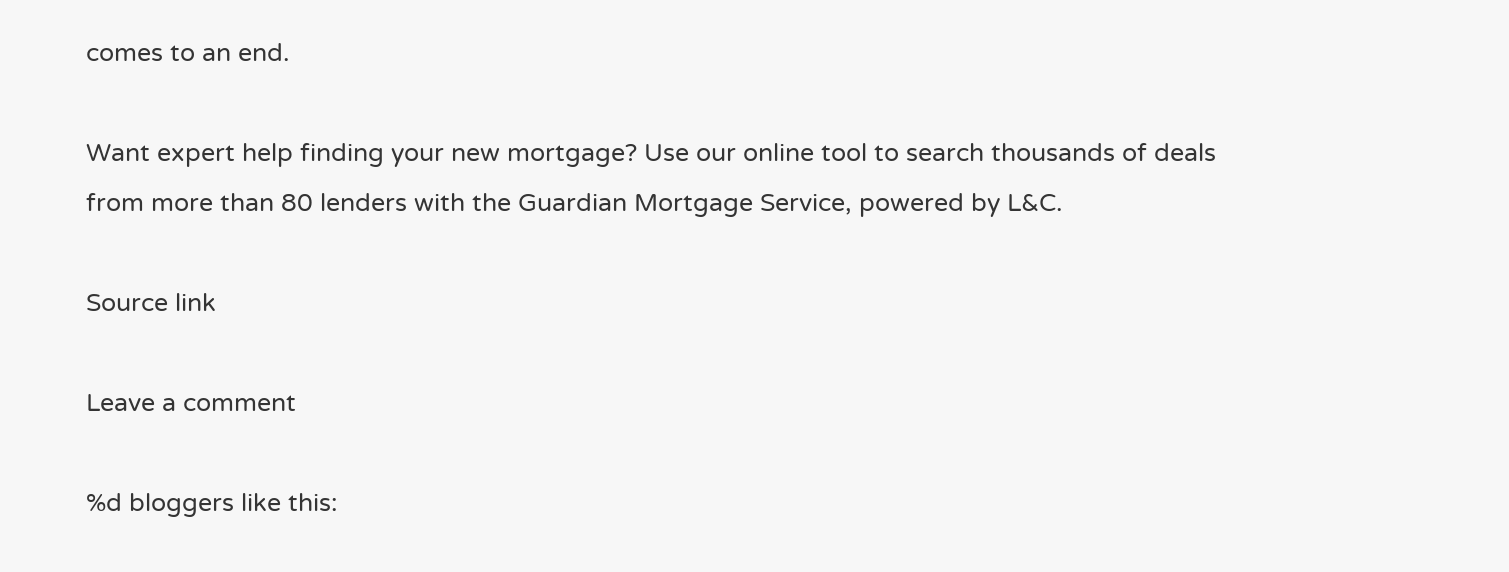comes to an end.

Want expert help finding your new mortgage? Use our online tool to search thousands of deals from more than 80 lenders with the Guardian Mortgage Service, powered by L&C.

Source link

Leave a comment

%d bloggers like this: